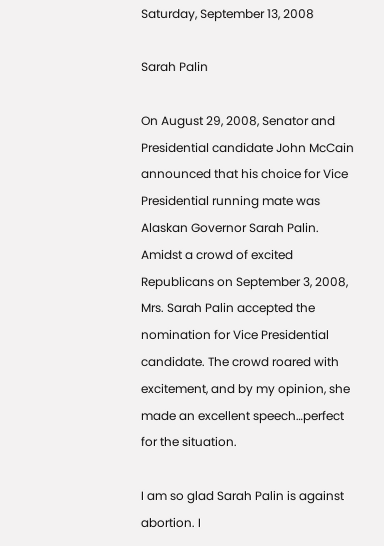Saturday, September 13, 2008

Sarah Palin

On August 29, 2008, Senator and Presidential candidate John McCain announced that his choice for Vice Presidential running mate was Alaskan Governor Sarah Palin. Amidst a crowd of excited Republicans on September 3, 2008, Mrs. Sarah Palin accepted the nomination for Vice Presidential candidate. The crowd roared with excitement, and by my opinion, she made an excellent speech…perfect for the situation.

I am so glad Sarah Palin is against abortion. I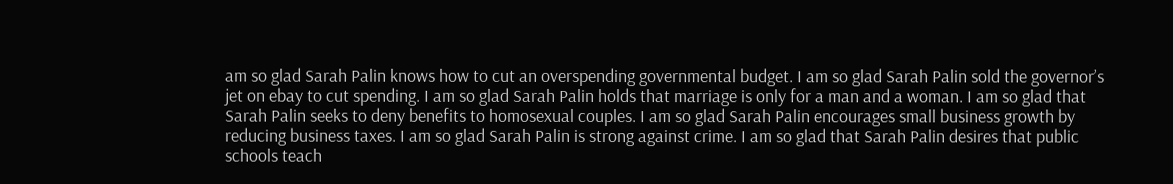am so glad Sarah Palin knows how to cut an overspending governmental budget. I am so glad Sarah Palin sold the governor’s jet on ebay to cut spending. I am so glad Sarah Palin holds that marriage is only for a man and a woman. I am so glad that Sarah Palin seeks to deny benefits to homosexual couples. I am so glad Sarah Palin encourages small business growth by reducing business taxes. I am so glad Sarah Palin is strong against crime. I am so glad that Sarah Palin desires that public schools teach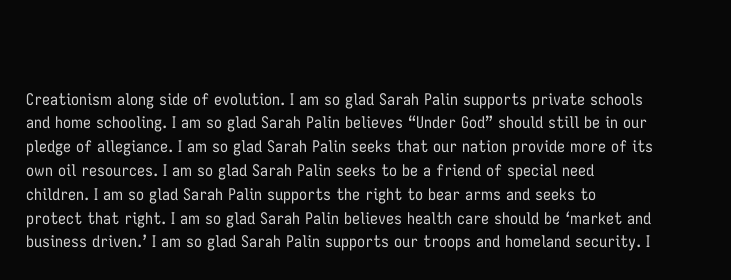Creationism along side of evolution. I am so glad Sarah Palin supports private schools and home schooling. I am so glad Sarah Palin believes “Under God” should still be in our pledge of allegiance. I am so glad Sarah Palin seeks that our nation provide more of its own oil resources. I am so glad Sarah Palin seeks to be a friend of special need children. I am so glad Sarah Palin supports the right to bear arms and seeks to protect that right. I am so glad Sarah Palin believes health care should be ‘market and business driven.’ I am so glad Sarah Palin supports our troops and homeland security. I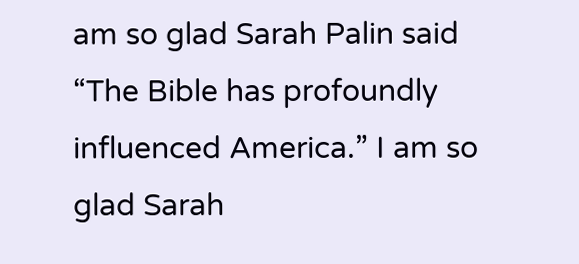am so glad Sarah Palin said “The Bible has profoundly influenced America.” I am so glad Sarah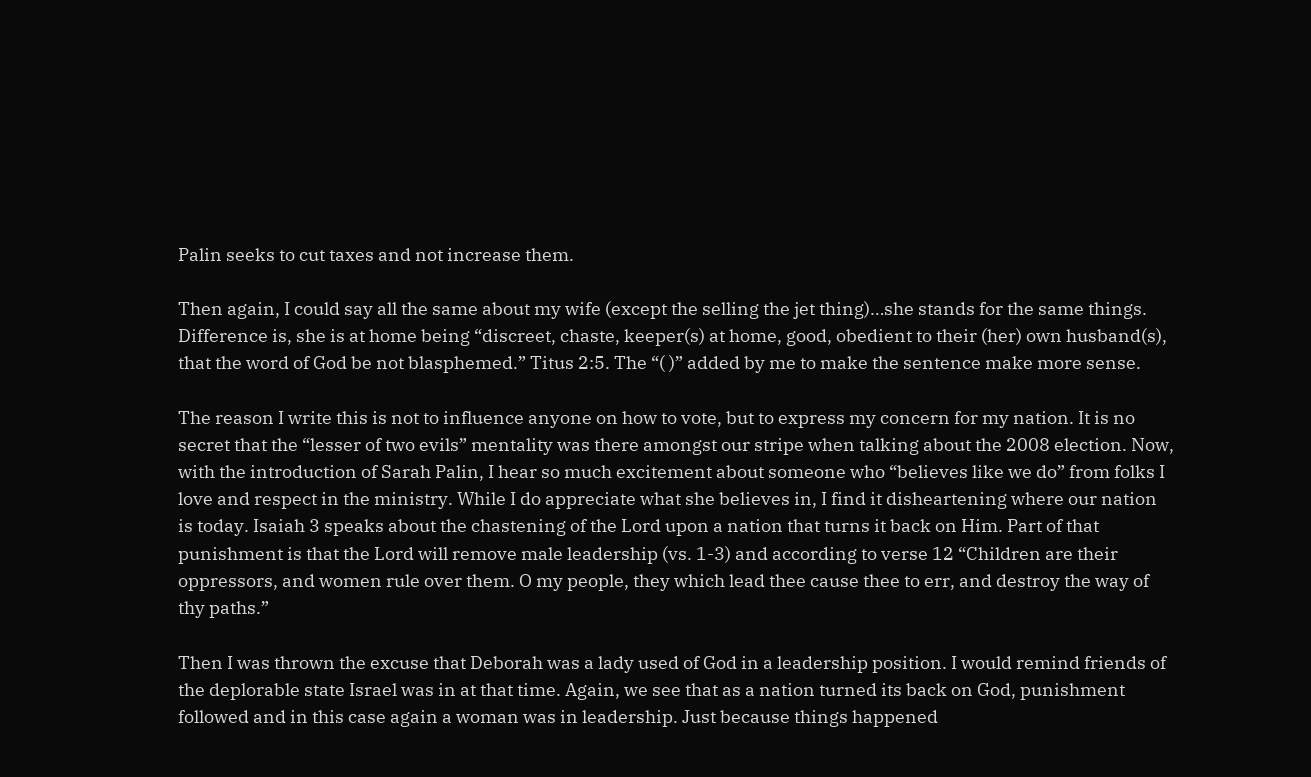Palin seeks to cut taxes and not increase them.

Then again, I could say all the same about my wife (except the selling the jet thing)…she stands for the same things. Difference is, she is at home being “discreet, chaste, keeper(s) at home, good, obedient to their (her) own husband(s), that the word of God be not blasphemed.” Titus 2:5. The “( )” added by me to make the sentence make more sense.

The reason I write this is not to influence anyone on how to vote, but to express my concern for my nation. It is no secret that the “lesser of two evils” mentality was there amongst our stripe when talking about the 2008 election. Now, with the introduction of Sarah Palin, I hear so much excitement about someone who “believes like we do” from folks I love and respect in the ministry. While I do appreciate what she believes in, I find it disheartening where our nation is today. Isaiah 3 speaks about the chastening of the Lord upon a nation that turns it back on Him. Part of that punishment is that the Lord will remove male leadership (vs. 1-3) and according to verse 12 “Children are their oppressors, and women rule over them. O my people, they which lead thee cause thee to err, and destroy the way of thy paths.”

Then I was thrown the excuse that Deborah was a lady used of God in a leadership position. I would remind friends of the deplorable state Israel was in at that time. Again, we see that as a nation turned its back on God, punishment followed and in this case again a woman was in leadership. Just because things happened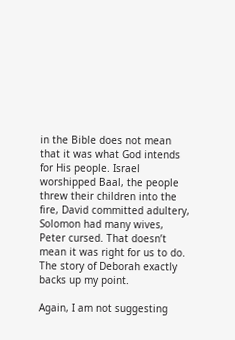in the Bible does not mean that it was what God intends for His people. Israel worshipped Baal, the people threw their children into the fire, David committed adultery, Solomon had many wives, Peter cursed. That doesn’t mean it was right for us to do. The story of Deborah exactly backs up my point.

Again, I am not suggesting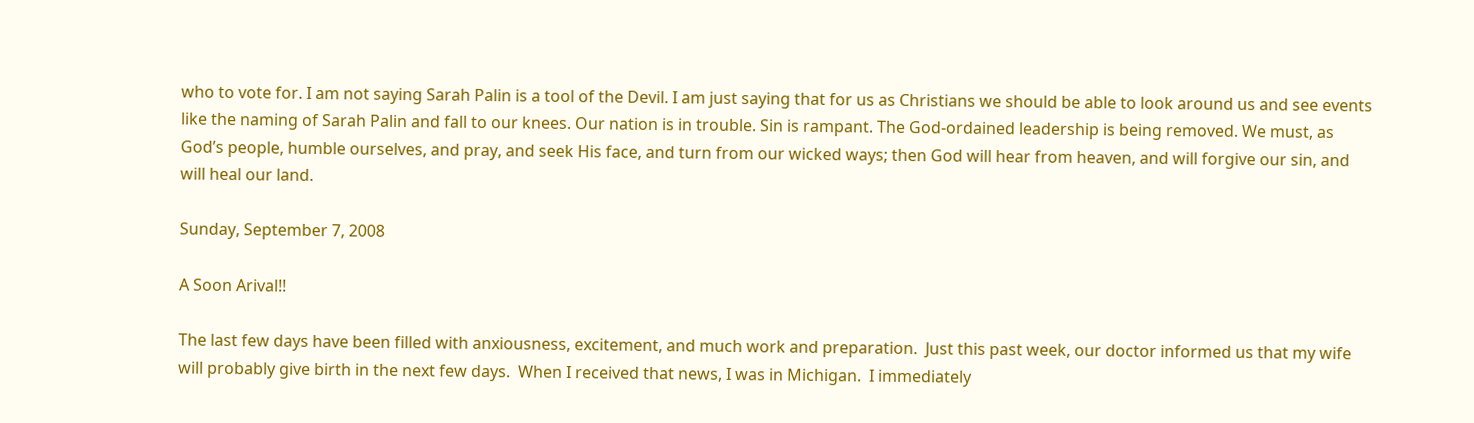who to vote for. I am not saying Sarah Palin is a tool of the Devil. I am just saying that for us as Christians we should be able to look around us and see events like the naming of Sarah Palin and fall to our knees. Our nation is in trouble. Sin is rampant. The God-ordained leadership is being removed. We must, as God’s people, humble ourselves, and pray, and seek His face, and turn from our wicked ways; then God will hear from heaven, and will forgive our sin, and will heal our land.

Sunday, September 7, 2008

A Soon Arival!!

The last few days have been filled with anxiousness, excitement, and much work and preparation.  Just this past week, our doctor informed us that my wife will probably give birth in the next few days.  When I received that news, I was in Michigan.  I immediately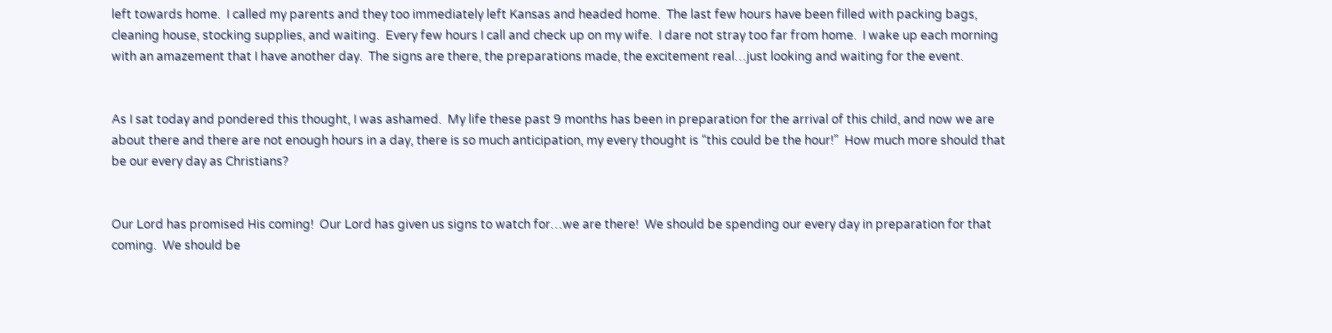left towards home.  I called my parents and they too immediately left Kansas and headed home.  The last few hours have been filled with packing bags, cleaning house, stocking supplies, and waiting.  Every few hours I call and check up on my wife.  I dare not stray too far from home.  I wake up each morning with an amazement that I have another day.  The signs are there, the preparations made, the excitement real…just looking and waiting for the event.


As I sat today and pondered this thought, I was ashamed.  My life these past 9 months has been in preparation for the arrival of this child, and now we are about there and there are not enough hours in a day, there is so much anticipation, my every thought is “this could be the hour!”  How much more should that be our every day as Christians?


Our Lord has promised His coming!  Our Lord has given us signs to watch for…we are there!  We should be spending our every day in preparation for that coming.  We should be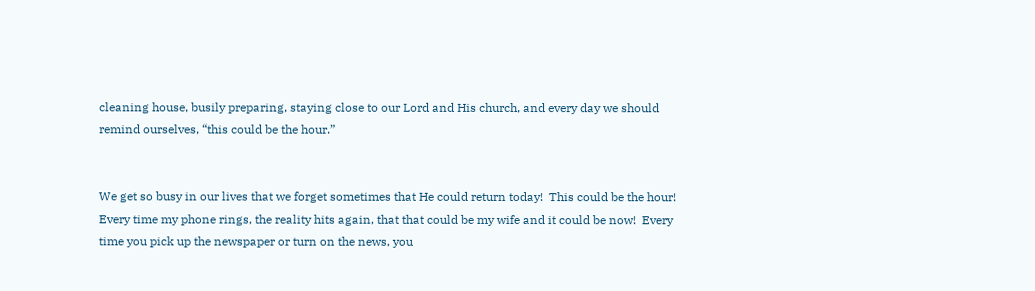cleaning house, busily preparing, staying close to our Lord and His church, and every day we should remind ourselves, “this could be the hour.”


We get so busy in our lives that we forget sometimes that He could return today!  This could be the hour!  Every time my phone rings, the reality hits again, that that could be my wife and it could be now!  Every time you pick up the newspaper or turn on the news, you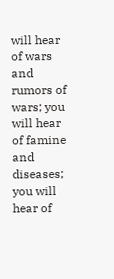will hear of wars and rumors of wars; you will hear of famine and diseases; you will hear of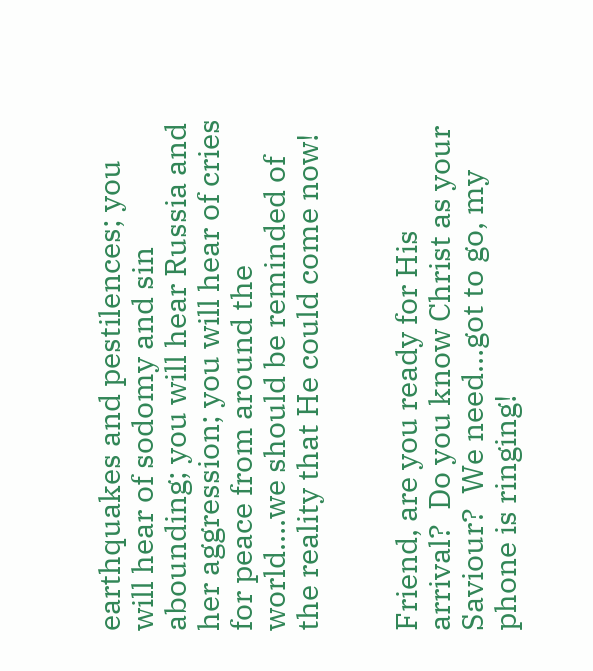earthquakes and pestilences; you will hear of sodomy and sin abounding; you will hear Russia and her aggression; you will hear of cries for peace from around the world….we should be reminded of the reality that He could come now!


Friend, are you ready for His arrival?  Do you know Christ as your Saviour?  We need…got to go, my phone is ringing!